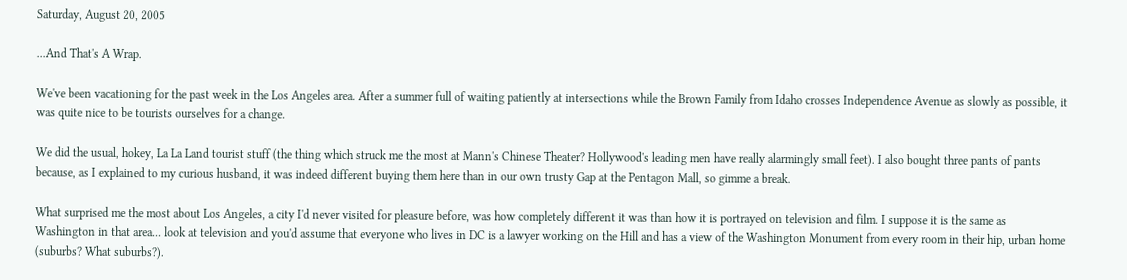Saturday, August 20, 2005

...And That's A Wrap.

We've been vacationing for the past week in the Los Angeles area. After a summer full of waiting patiently at intersections while the Brown Family from Idaho crosses Independence Avenue as slowly as possible, it was quite nice to be tourists ourselves for a change.

We did the usual, hokey, La La Land tourist stuff (the thing which struck me the most at Mann's Chinese Theater? Hollywood's leading men have really alarmingly small feet). I also bought three pants of pants because, as I explained to my curious husband, it was indeed different buying them here than in our own trusty Gap at the Pentagon Mall, so gimme a break.

What surprised me the most about Los Angeles, a city I'd never visited for pleasure before, was how completely different it was than how it is portrayed on television and film. I suppose it is the same as Washington in that area... look at television and you'd assume that everyone who lives in DC is a lawyer working on the Hill and has a view of the Washington Monument from every room in their hip, urban home (suburbs? What suburbs?).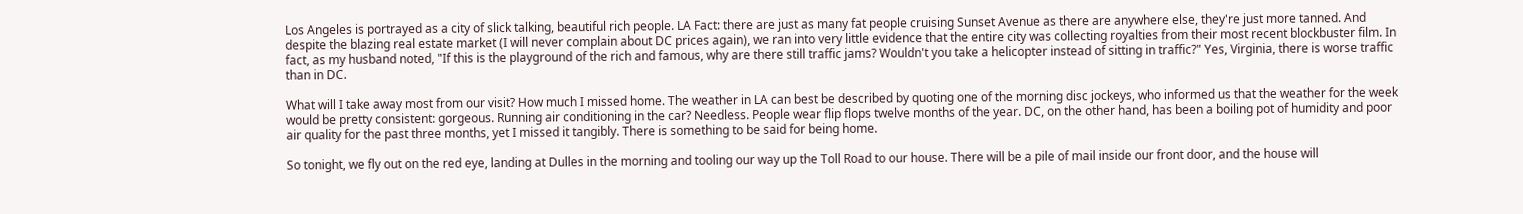Los Angeles is portrayed as a city of slick talking, beautiful rich people. LA Fact: there are just as many fat people cruising Sunset Avenue as there are anywhere else, they're just more tanned. And despite the blazing real estate market (I will never complain about DC prices again), we ran into very little evidence that the entire city was collecting royalties from their most recent blockbuster film. In fact, as my husband noted, "If this is the playground of the rich and famous, why are there still traffic jams? Wouldn't you take a helicopter instead of sitting in traffic?" Yes, Virginia, there is worse traffic than in DC.

What will I take away most from our visit? How much I missed home. The weather in LA can best be described by quoting one of the morning disc jockeys, who informed us that the weather for the week would be pretty consistent: gorgeous. Running air conditioning in the car? Needless. People wear flip flops twelve months of the year. DC, on the other hand, has been a boiling pot of humidity and poor air quality for the past three months, yet I missed it tangibly. There is something to be said for being home.

So tonight, we fly out on the red eye, landing at Dulles in the morning and tooling our way up the Toll Road to our house. There will be a pile of mail inside our front door, and the house will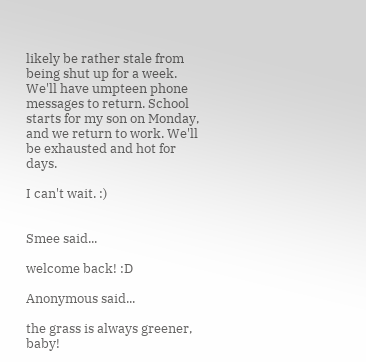likely be rather stale from being shut up for a week. We'll have umpteen phone messages to return. School starts for my son on Monday, and we return to work. We'll be exhausted and hot for days.

I can't wait. :)


Smee said...

welcome back! :D

Anonymous said...

the grass is always greener, baby!